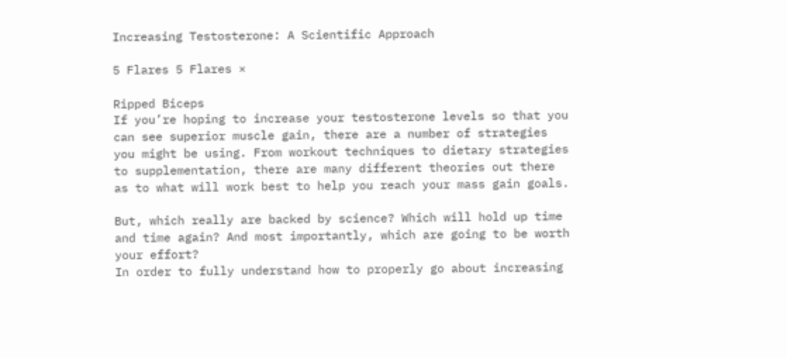Increasing Testosterone: A Scientific Approach

5 Flares 5 Flares ×

Ripped Biceps
If you’re hoping to increase your testosterone levels so that you can see superior muscle gain, there are a number of strategies you might be using. From workout techniques to dietary strategies to supplementation, there are many different theories out there as to what will work best to help you reach your mass gain goals.

But, which really are backed by science? Which will hold up time and time again? And most importantly, which are going to be worth your effort?
In order to fully understand how to properly go about increasing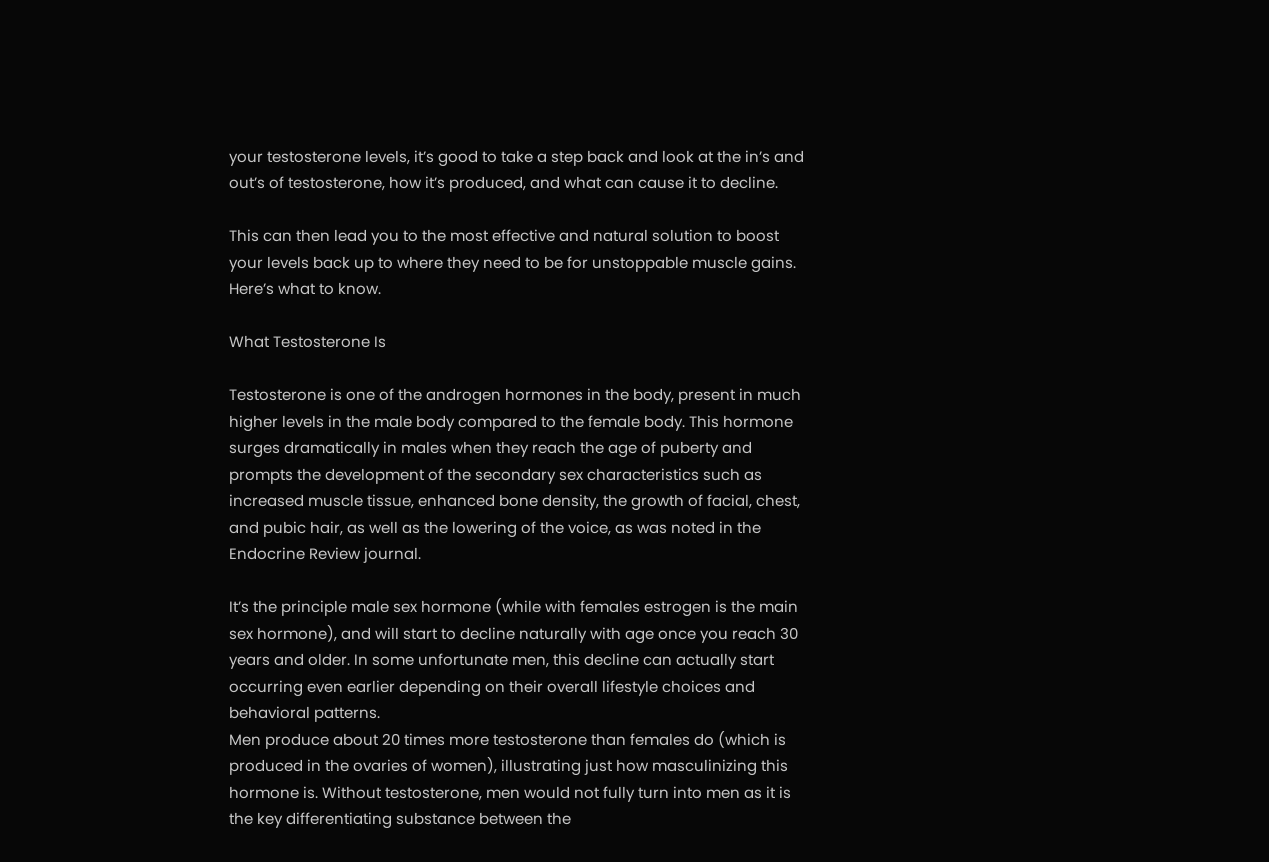your testosterone levels, it’s good to take a step back and look at the in’s and out’s of testosterone, how it’s produced, and what can cause it to decline.

This can then lead you to the most effective and natural solution to boost your levels back up to where they need to be for unstoppable muscle gains.
Here’s what to know.

What Testosterone Is

Testosterone is one of the androgen hormones in the body, present in much higher levels in the male body compared to the female body. This hormone surges dramatically in males when they reach the age of puberty and prompts the development of the secondary sex characteristics such as increased muscle tissue, enhanced bone density, the growth of facial, chest, and pubic hair, as well as the lowering of the voice, as was noted in the Endocrine Review journal.

It’s the principle male sex hormone (while with females estrogen is the main sex hormone), and will start to decline naturally with age once you reach 30 years and older. In some unfortunate men, this decline can actually start occurring even earlier depending on their overall lifestyle choices and behavioral patterns.
Men produce about 20 times more testosterone than females do (which is produced in the ovaries of women), illustrating just how masculinizing this hormone is. Without testosterone, men would not fully turn into men as it is the key differentiating substance between the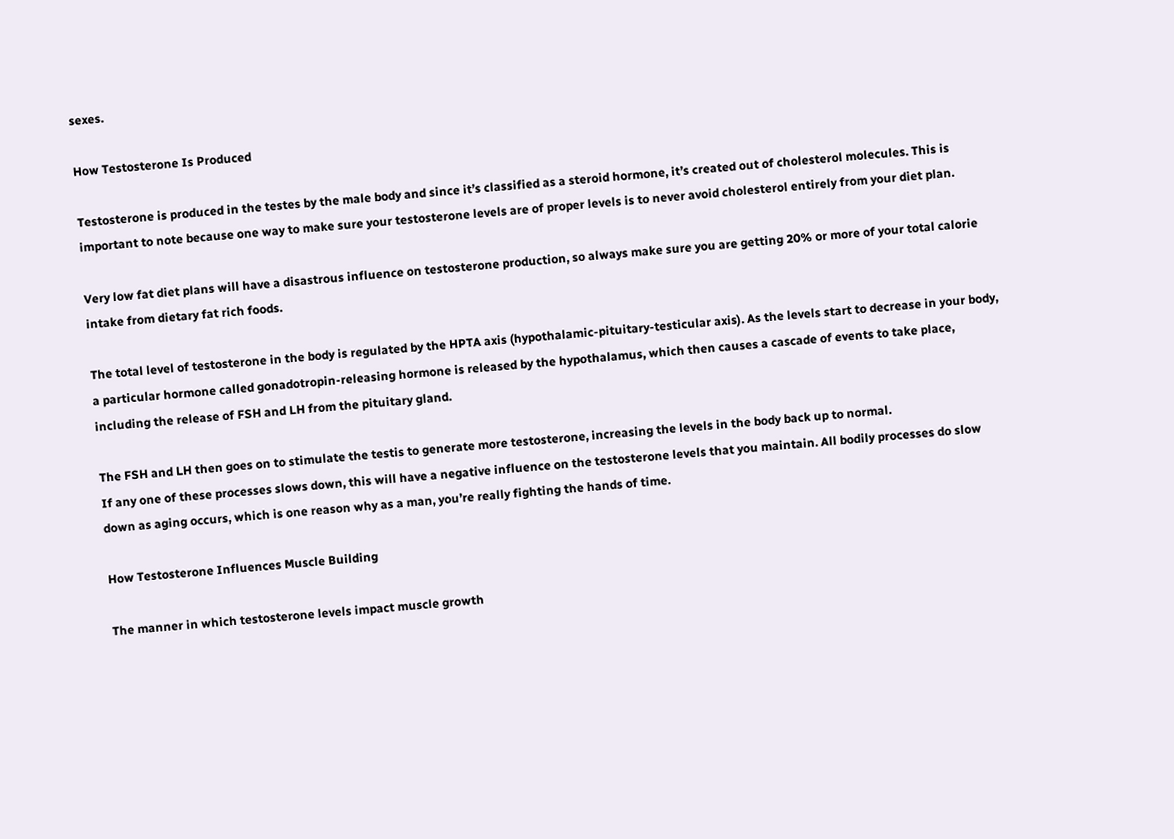sexes.

How Testosterone Is Produced

Testosterone is produced in the testes by the male body and since it’s classified as a steroid hormone, it’s created out of cholesterol molecules. This is important to note because one way to make sure your testosterone levels are of proper levels is to never avoid cholesterol entirely from your diet plan.

Very low fat diet plans will have a disastrous influence on testosterone production, so always make sure you are getting 20% or more of your total calorie intake from dietary fat rich foods.

The total level of testosterone in the body is regulated by the HPTA axis (hypothalamic-pituitary-testicular axis). As the levels start to decrease in your body, a particular hormone called gonadotropin-releasing hormone is released by the hypothalamus, which then causes a cascade of events to take place, including the release of FSH and LH from the pituitary gland.

The FSH and LH then goes on to stimulate the testis to generate more testosterone, increasing the levels in the body back up to normal.
If any one of these processes slows down, this will have a negative influence on the testosterone levels that you maintain. All bodily processes do slow down as aging occurs, which is one reason why as a man, you’re really fighting the hands of time.

How Testosterone Influences Muscle Building

The manner in which testosterone levels impact muscle growth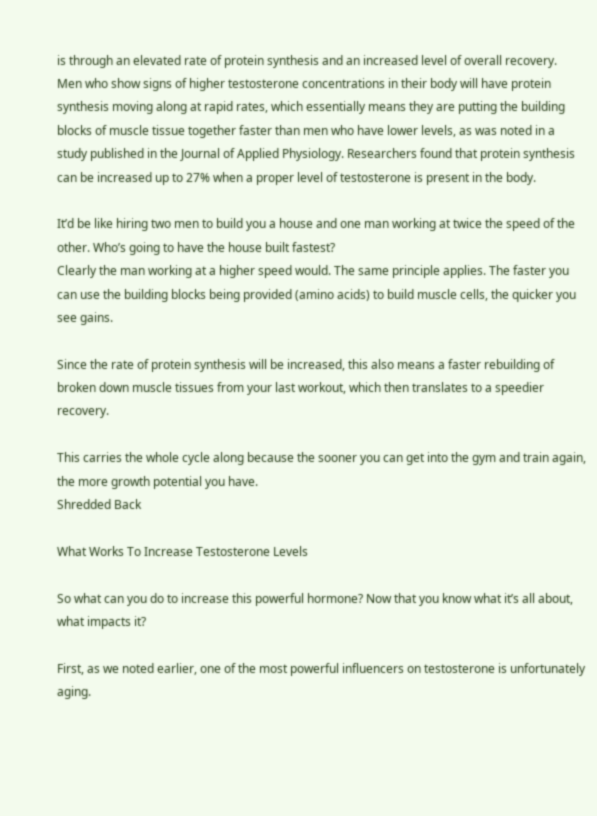is through an elevated rate of protein synthesis and an increased level of overall recovery.
Men who show signs of higher testosterone concentrations in their body will have protein synthesis moving along at rapid rates, which essentially means they are putting the building blocks of muscle tissue together faster than men who have lower levels, as was noted in a study published in the Journal of Applied Physiology. Researchers found that protein synthesis can be increased up to 27% when a proper level of testosterone is present in the body.

It’d be like hiring two men to build you a house and one man working at twice the speed of the other. Who’s going to have the house built fastest?
Clearly the man working at a higher speed would. The same principle applies. The faster you can use the building blocks being provided (amino acids) to build muscle cells, the quicker you see gains.

Since the rate of protein synthesis will be increased, this also means a faster rebuilding of broken down muscle tissues from your last workout, which then translates to a speedier recovery.

This carries the whole cycle along because the sooner you can get into the gym and train again, the more growth potential you have.
Shredded Back

What Works To Increase Testosterone Levels

So what can you do to increase this powerful hormone? Now that you know what it’s all about, what impacts it?

First, as we noted earlier, one of the most powerful influencers on testosterone is unfortunately aging.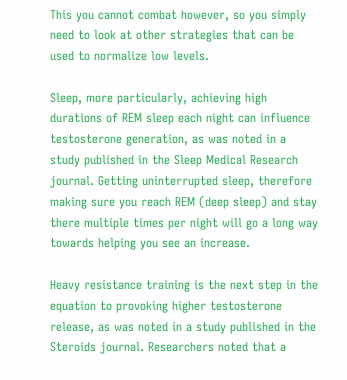This you cannot combat however, so you simply need to look at other strategies that can be used to normalize low levels.

Sleep, more particularly, achieving high durations of REM sleep each night can influence testosterone generation, as was noted in a study published in the Sleep Medical Research journal. Getting uninterrupted sleep, therefore making sure you reach REM (deep sleep) and stay there multiple times per night will go a long way towards helping you see an increase.

Heavy resistance training is the next step in the equation to provoking higher testosterone release, as was noted in a study published in the Steroids journal. Researchers noted that a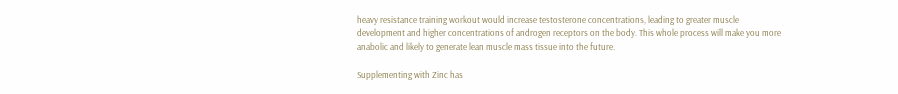heavy resistance training workout would increase testosterone concentrations, leading to greater muscle development and higher concentrations of androgen receptors on the body. This whole process will make you more anabolic and likely to generate lean muscle mass tissue into the future.

Supplementing with Zinc has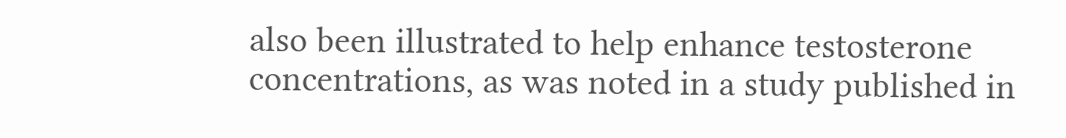also been illustrated to help enhance testosterone concentrations, as was noted in a study published in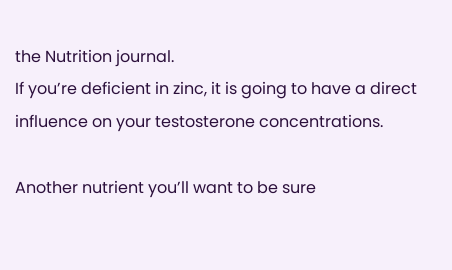the Nutrition journal.
If you’re deficient in zinc, it is going to have a direct influence on your testosterone concentrations.

Another nutrient you’ll want to be sure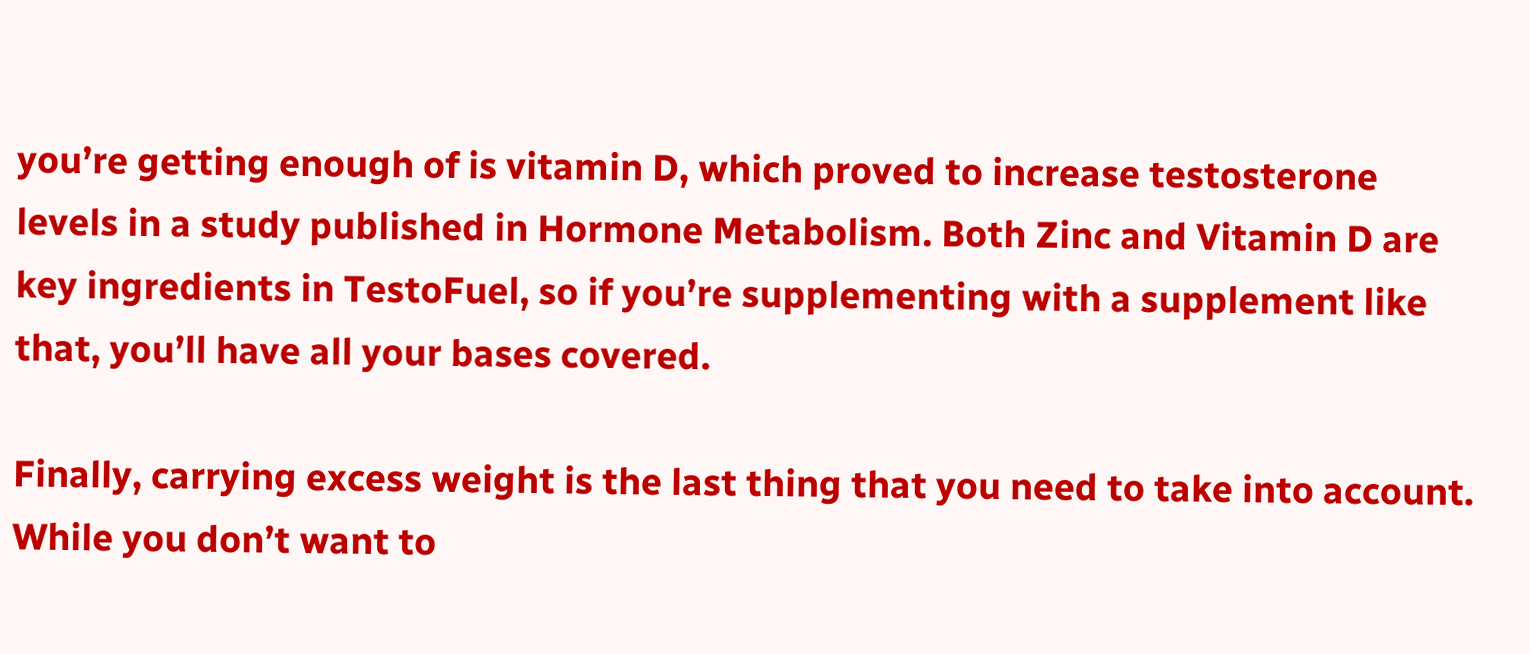you’re getting enough of is vitamin D, which proved to increase testosterone levels in a study published in Hormone Metabolism. Both Zinc and Vitamin D are key ingredients in TestoFuel, so if you’re supplementing with a supplement like that, you’ll have all your bases covered.

Finally, carrying excess weight is the last thing that you need to take into account. While you don’t want to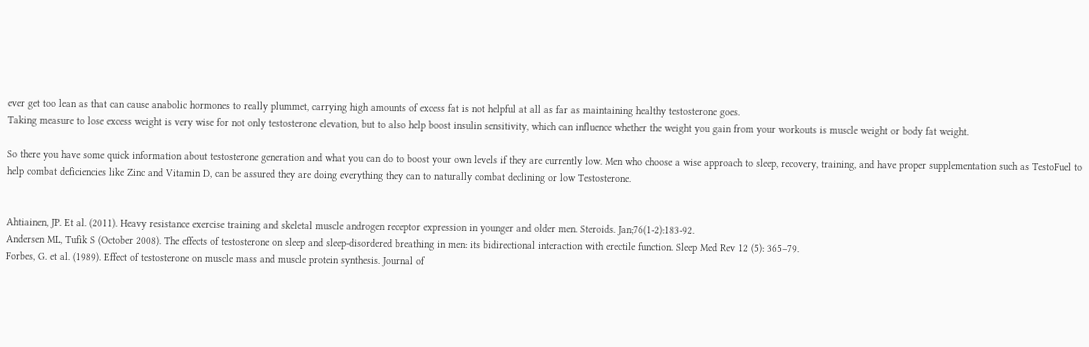ever get too lean as that can cause anabolic hormones to really plummet, carrying high amounts of excess fat is not helpful at all as far as maintaining healthy testosterone goes.
Taking measure to lose excess weight is very wise for not only testosterone elevation, but to also help boost insulin sensitivity, which can influence whether the weight you gain from your workouts is muscle weight or body fat weight.

So there you have some quick information about testosterone generation and what you can do to boost your own levels if they are currently low. Men who choose a wise approach to sleep, recovery, training, and have proper supplementation such as TestoFuel to help combat deficiencies like Zinc and Vitamin D, can be assured they are doing everything they can to naturally combat declining or low Testosterone.


Ahtiainen, JP. Et al. (2011). Heavy resistance exercise training and skeletal muscle androgen receptor expression in younger and older men. Steroids. Jan;76(1-2):183-92.
Andersen ML, Tufik S (October 2008). The effects of testosterone on sleep and sleep-disordered breathing in men: its bidirectional interaction with erectile function. Sleep Med Rev 12 (5): 365–79.
Forbes, G. et al. (1989). Effect of testosterone on muscle mass and muscle protein synthesis. Journal of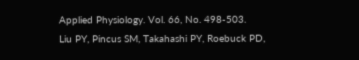Applied Physiology. Vol. 66, No. 498-503.
Liu PY, Pincus SM, Takahashi PY, Roebuck PD,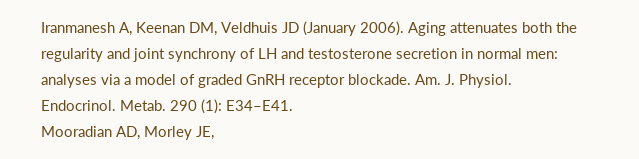Iranmanesh A, Keenan DM, Veldhuis JD (January 2006). Aging attenuates both the regularity and joint synchrony of LH and testosterone secretion in normal men: analyses via a model of graded GnRH receptor blockade. Am. J. Physiol. Endocrinol. Metab. 290 (1): E34–E41.
Mooradian AD, Morley JE,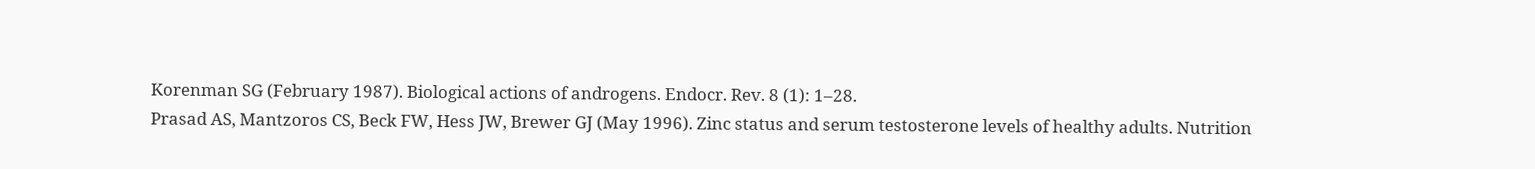Korenman SG (February 1987). Biological actions of androgens. Endocr. Rev. 8 (1): 1–28.
Prasad AS, Mantzoros CS, Beck FW, Hess JW, Brewer GJ (May 1996). Zinc status and serum testosterone levels of healthy adults. Nutrition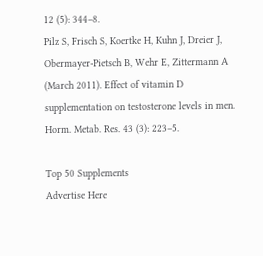12 (5): 344–8.
Pilz S, Frisch S, Koertke H, Kuhn J, Dreier J, Obermayer-Pietsch B, Wehr E, Zittermann A (March 2011). Effect of vitamin D supplementation on testosterone levels in men. Horm. Metab. Res. 43 (3): 223–5.

Top 50 Supplements
Advertise Here